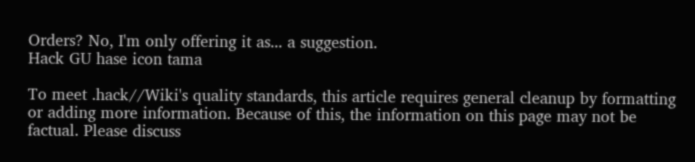Orders? No, I'm only offering it as... a suggestion.
Hack GU hase icon tama

To meet .hack//Wiki's quality standards, this article requires general cleanup by formatting or adding more information. Because of this, the information on this page may not be factual. Please discuss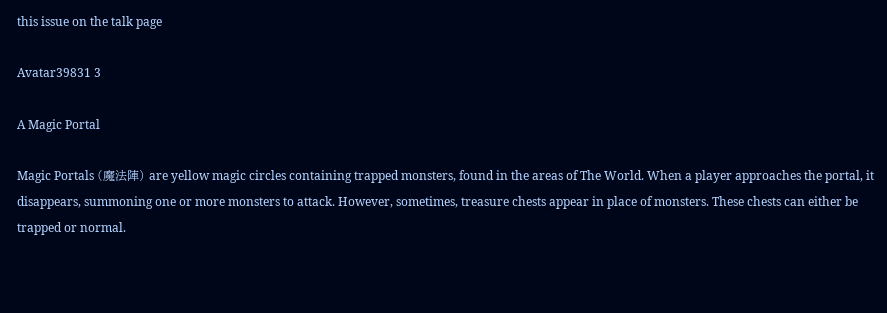this issue on the talk page

Avatar39831 3

A Magic Portal

Magic Portals (魔法陣) are yellow magic circles containing trapped monsters, found in the areas of The World. When a player approaches the portal, it disappears, summoning one or more monsters to attack. However, sometimes, treasure chests appear in place of monsters. These chests can either be trapped or normal.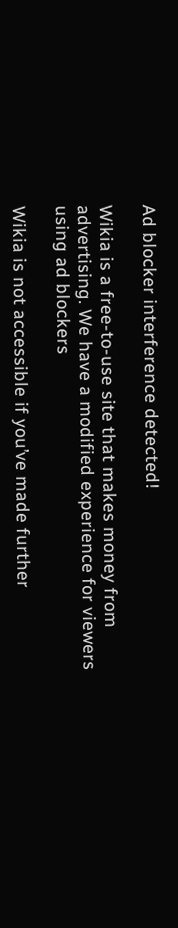Ad blocker interference detected!

Wikia is a free-to-use site that makes money from advertising. We have a modified experience for viewers using ad blockers

Wikia is not accessible if you’ve made further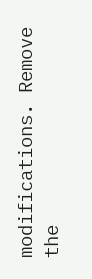modifications. Remove the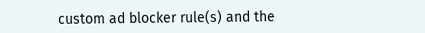custom ad blocker rule(s) and the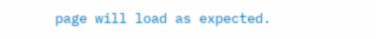page will load as expected.